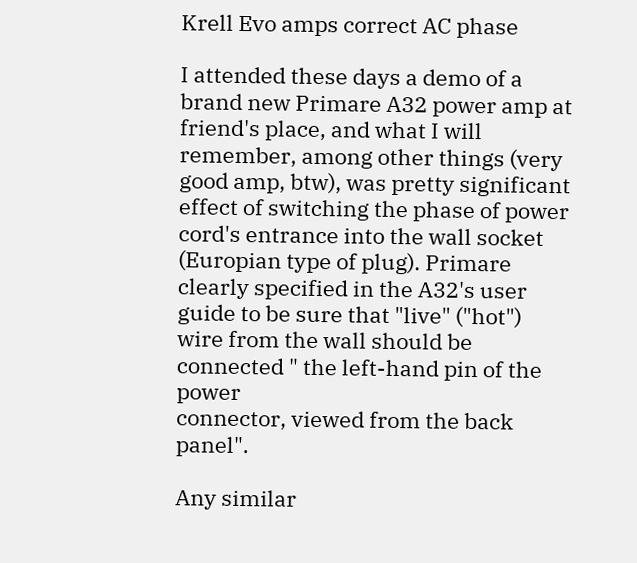Krell Evo amps correct AC phase

I attended these days a demo of a brand new Primare A32 power amp at friend's place, and what I will remember, among other things (very good amp, btw), was pretty significant effect of switching the phase of power cord's entrance into the wall socket (Europian type of plug). Primare clearly specified in the A32's user guide to be sure that "live" ("hot") wire from the wall should be connected " the left-hand pin of the power
connector, viewed from the back panel".

Any similar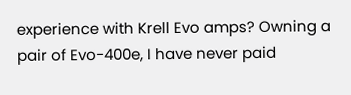experience with Krell Evo amps? Owning a pair of Evo-400e, I have never paid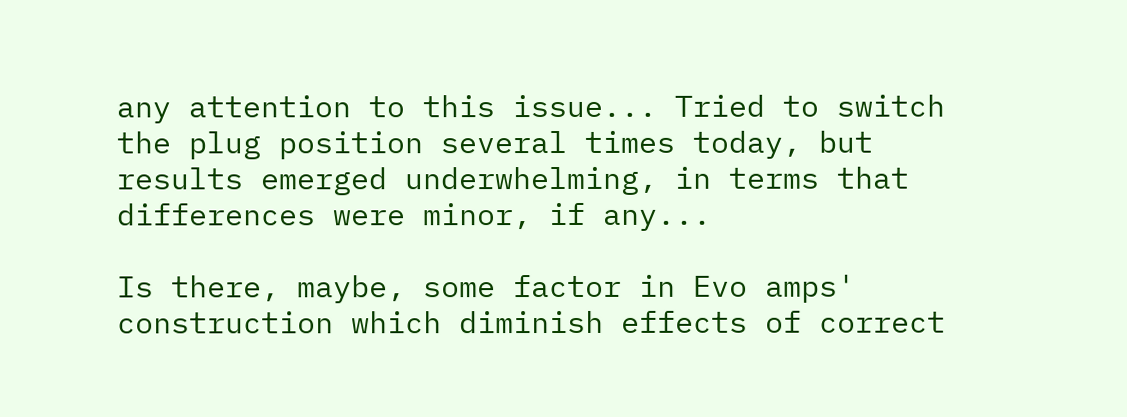any attention to this issue... Tried to switch the plug position several times today, but results emerged underwhelming, in terms that differences were minor, if any...

Is there, maybe, some factor in Evo amps' construction which diminish effects of correct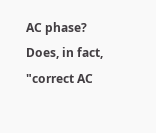AC phase? Does, in fact, "correct AC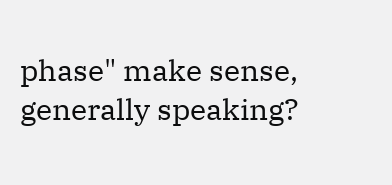phase" make sense, generally speaking?